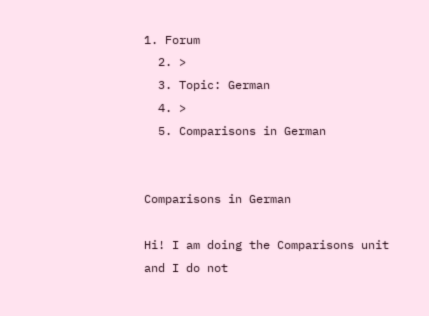1. Forum
  2. >
  3. Topic: German
  4. >
  5. Comparisons in German


Comparisons in German

Hi! I am doing the Comparisons unit and I do not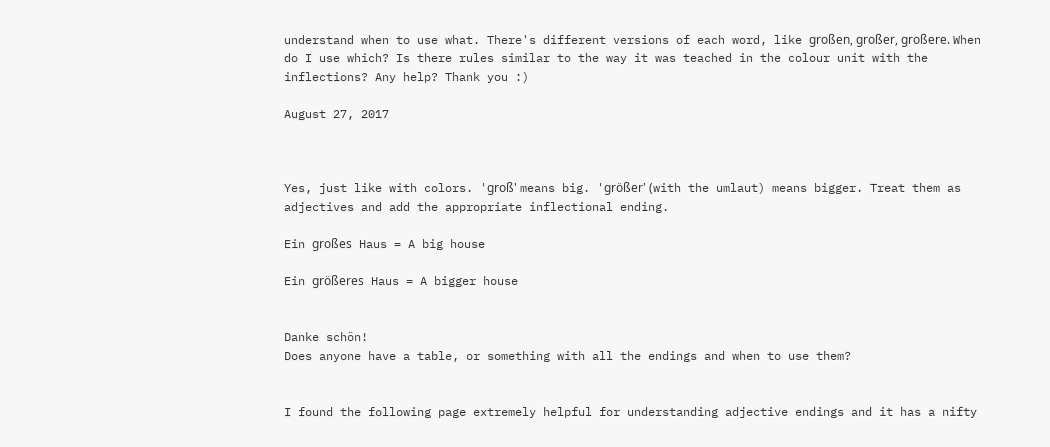understand when to use what. There's different versions of each word, like großen, großer, großere. When do I use which? Is there rules similar to the way it was teached in the colour unit with the inflections? Any help? Thank you :)

August 27, 2017



Yes, just like with colors. 'groß' means big. 'größer' (with the umlaut) means bigger. Treat them as adjectives and add the appropriate inflectional ending.

Ein großes Haus = A big house

Ein größeres Haus = A bigger house


Danke schön!
Does anyone have a table, or something with all the endings and when to use them?


I found the following page extremely helpful for understanding adjective endings and it has a nifty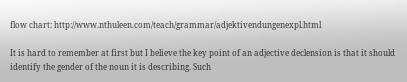flow chart: http://www.nthuleen.com/teach/grammar/adjektivendungenexpl.html

It is hard to remember at first but I believe the key point of an adjective declension is that it should identify the gender of the noun it is describing. Such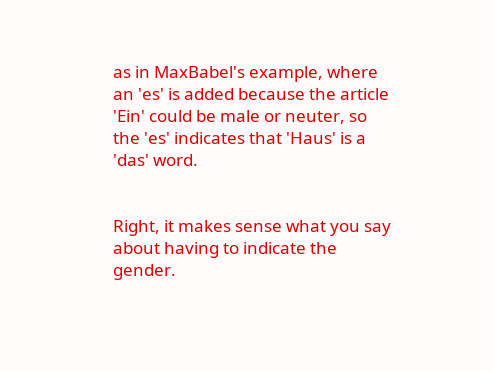as in MaxBabel's example, where an 'es' is added because the article 'Ein' could be male or neuter, so the 'es' indicates that 'Haus' is a 'das' word.


Right, it makes sense what you say about having to indicate the gender.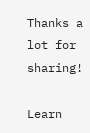Thanks a lot for sharing!

Learn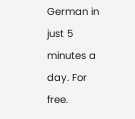German in just 5 minutes a day. For free.